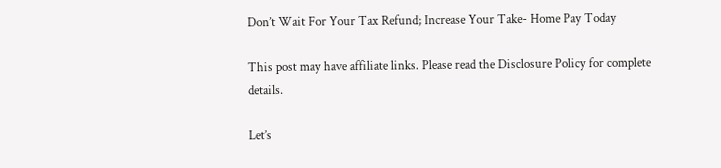Don’t Wait For Your Tax Refund; Increase Your Take- Home Pay Today

This post may have affiliate links. Please read the Disclosure Policy for complete details.

Let’s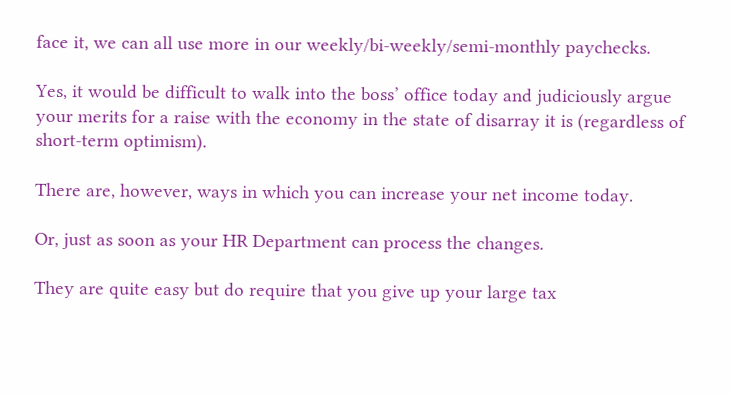face it, we can all use more in our weekly/bi-weekly/semi-monthly paychecks.

Yes, it would be difficult to walk into the boss’ office today and judiciously argue your merits for a raise with the economy in the state of disarray it is (regardless of short-term optimism).

There are, however, ways in which you can increase your net income today.

Or, just as soon as your HR Department can process the changes.

They are quite easy but do require that you give up your large tax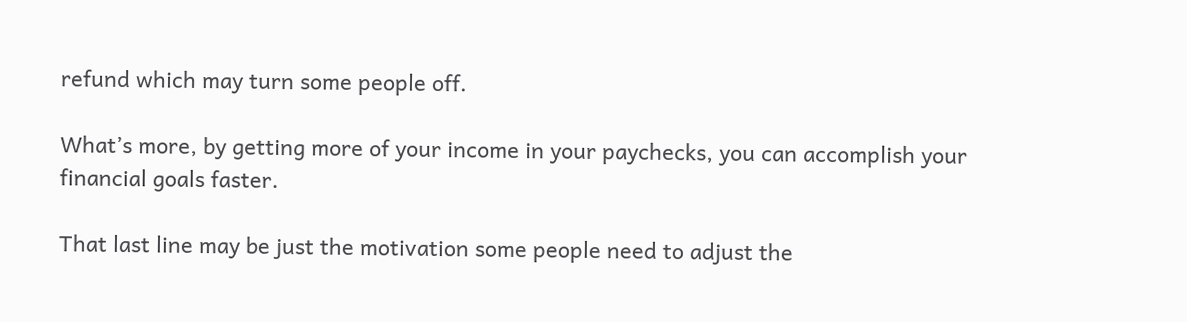refund which may turn some people off.

What’s more, by getting more of your income in your paychecks, you can accomplish your financial goals faster.

That last line may be just the motivation some people need to adjust the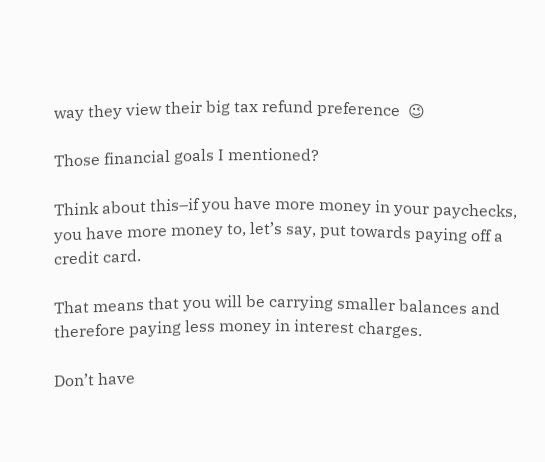way they view their big tax refund preference  😉

Those financial goals I mentioned?

Think about this–if you have more money in your paychecks, you have more money to, let’s say, put towards paying off a credit card.

That means that you will be carrying smaller balances and therefore paying less money in interest charges.

Don’t have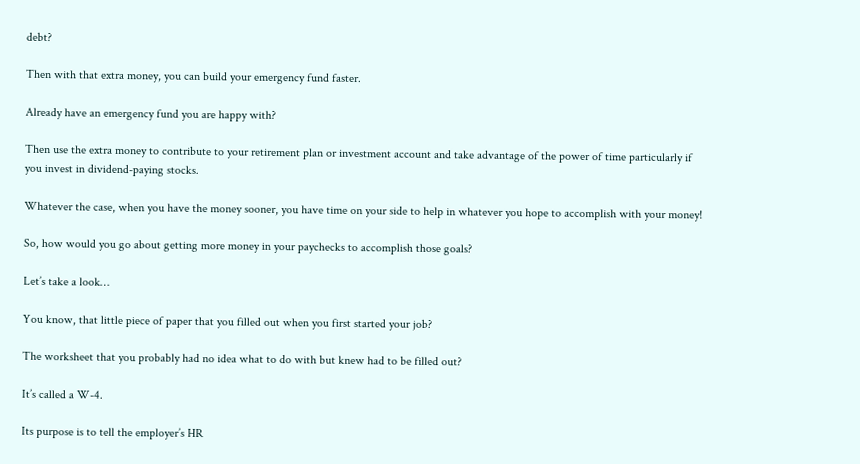debt?

Then with that extra money, you can build your emergency fund faster.

Already have an emergency fund you are happy with?

Then use the extra money to contribute to your retirement plan or investment account and take advantage of the power of time particularly if you invest in dividend-paying stocks.

Whatever the case, when you have the money sooner, you have time on your side to help in whatever you hope to accomplish with your money!

So, how would you go about getting more money in your paychecks to accomplish those goals?

Let’s take a look…

You know, that little piece of paper that you filled out when you first started your job?

The worksheet that you probably had no idea what to do with but knew had to be filled out?

It’s called a W-4.

Its purpose is to tell the employer’s HR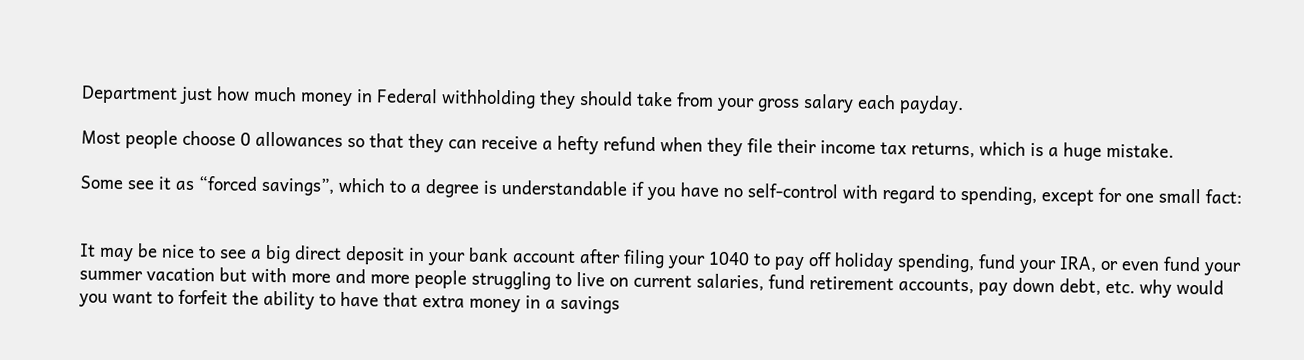Department just how much money in Federal withholding they should take from your gross salary each payday.

Most people choose 0 allowances so that they can receive a hefty refund when they file their income tax returns, which is a huge mistake.

Some see it as “forced savings”, which to a degree is understandable if you have no self-control with regard to spending, except for one small fact:


It may be nice to see a big direct deposit in your bank account after filing your 1040 to pay off holiday spending, fund your IRA, or even fund your summer vacation but with more and more people struggling to live on current salaries, fund retirement accounts, pay down debt, etc. why would you want to forfeit the ability to have that extra money in a savings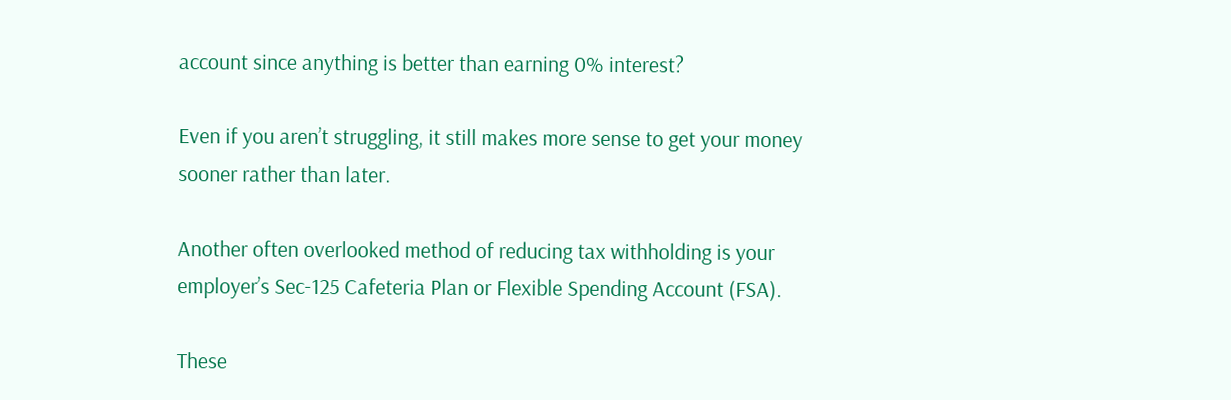account since anything is better than earning 0% interest?

Even if you aren’t struggling, it still makes more sense to get your money sooner rather than later.

Another often overlooked method of reducing tax withholding is your employer’s Sec-125 Cafeteria Plan or Flexible Spending Account (FSA).

These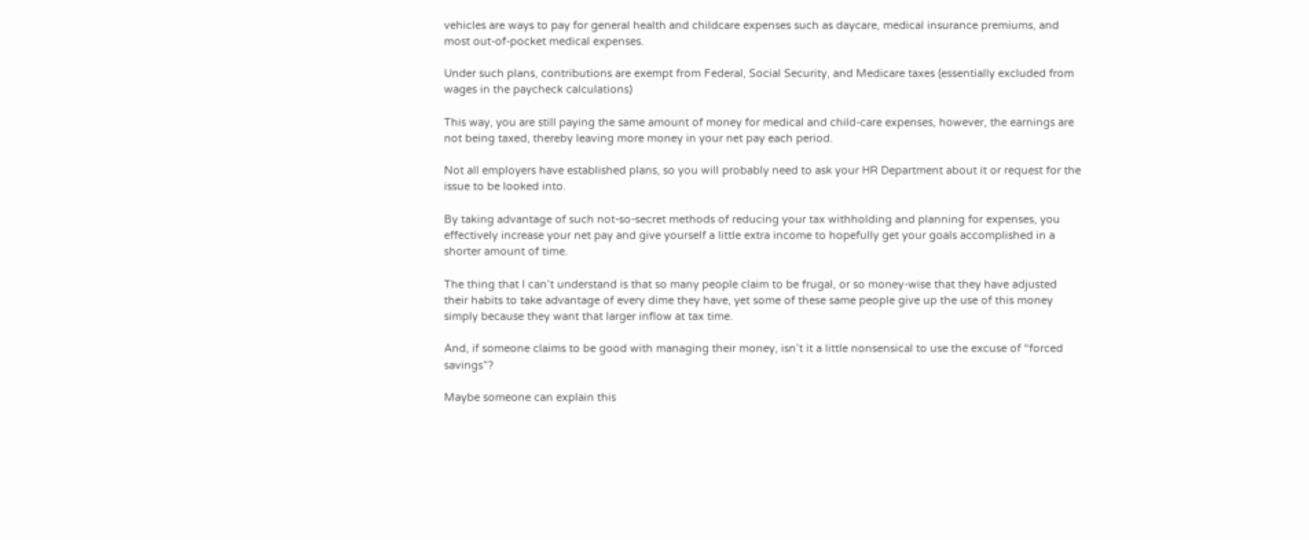vehicles are ways to pay for general health and childcare expenses such as daycare, medical insurance premiums, and most out-of-pocket medical expenses.

Under such plans, contributions are exempt from Federal, Social Security, and Medicare taxes (essentially excluded from wages in the paycheck calculations)

This way, you are still paying the same amount of money for medical and child-care expenses, however, the earnings are not being taxed, thereby leaving more money in your net pay each period.

Not all employers have established plans, so you will probably need to ask your HR Department about it or request for the issue to be looked into.

By taking advantage of such not-so-secret methods of reducing your tax withholding and planning for expenses, you effectively increase your net pay and give yourself a little extra income to hopefully get your goals accomplished in a shorter amount of time.

The thing that I can’t understand is that so many people claim to be frugal, or so money-wise that they have adjusted their habits to take advantage of every dime they have, yet some of these same people give up the use of this money simply because they want that larger inflow at tax time.

And, if someone claims to be good with managing their money, isn’t it a little nonsensical to use the excuse of “forced savings”?

Maybe someone can explain this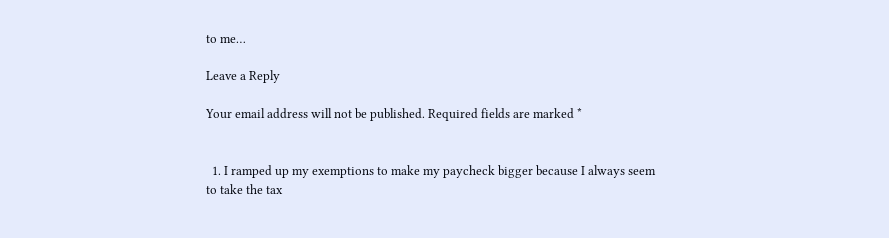to me…

Leave a Reply

Your email address will not be published. Required fields are marked *


  1. I ramped up my exemptions to make my paycheck bigger because I always seem to take the tax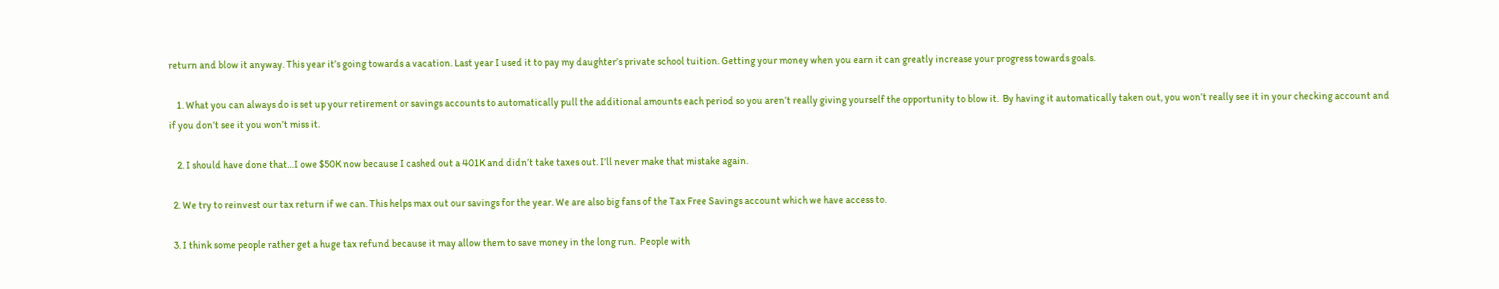return and blow it anyway. This year it’s going towards a vacation. Last year I used it to pay my daughter’s private school tuition. Getting your money when you earn it can greatly increase your progress towards goals.

    1. What you can always do is set up your retirement or savings accounts to automatically pull the additional amounts each period so you aren’t really giving yourself the opportunity to blow it.  By having it automatically taken out, you won’t really see it in your checking account and if you don’t see it you won’t miss it.

    2. I should have done that…I owe $50K now because I cashed out a 401K and didn’t take taxes out. I’ll never make that mistake again.

  2. We try to reinvest our tax return if we can. This helps max out our savings for the year. We are also big fans of the Tax Free Savings account which we have access to.

  3. I think some people rather get a huge tax refund because it may allow them to save money in the long run.  People with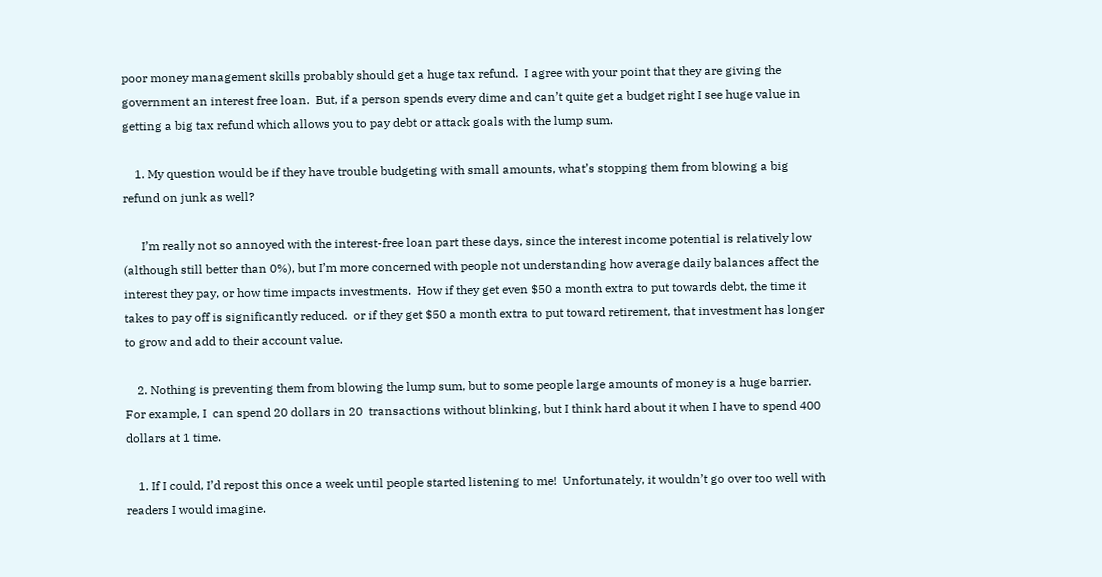poor money management skills probably should get a huge tax refund.  I agree with your point that they are giving the government an interest free loan.  But, if a person spends every dime and can’t quite get a budget right I see huge value in getting a big tax refund which allows you to pay debt or attack goals with the lump sum.

    1. My question would be if they have trouble budgeting with small amounts, what’s stopping them from blowing a big refund on junk as well?

      I’m really not so annoyed with the interest-free loan part these days, since the interest income potential is relatively low (although still better than 0%), but I’m more concerned with people not understanding how average daily balances affect the interest they pay, or how time impacts investments.  How if they get even $50 a month extra to put towards debt, the time it takes to pay off is significantly reduced.  or if they get $50 a month extra to put toward retirement, that investment has longer to grow and add to their account value.

    2. Nothing is preventing them from blowing the lump sum, but to some people large amounts of money is a huge barrier.  For example, I  can spend 20 dollars in 20  transactions without blinking, but I think hard about it when I have to spend 400 dollars at 1 time.

    1. If I could, I’d repost this once a week until people started listening to me!  Unfortunately, it wouldn’t go over too well with readers I would imagine.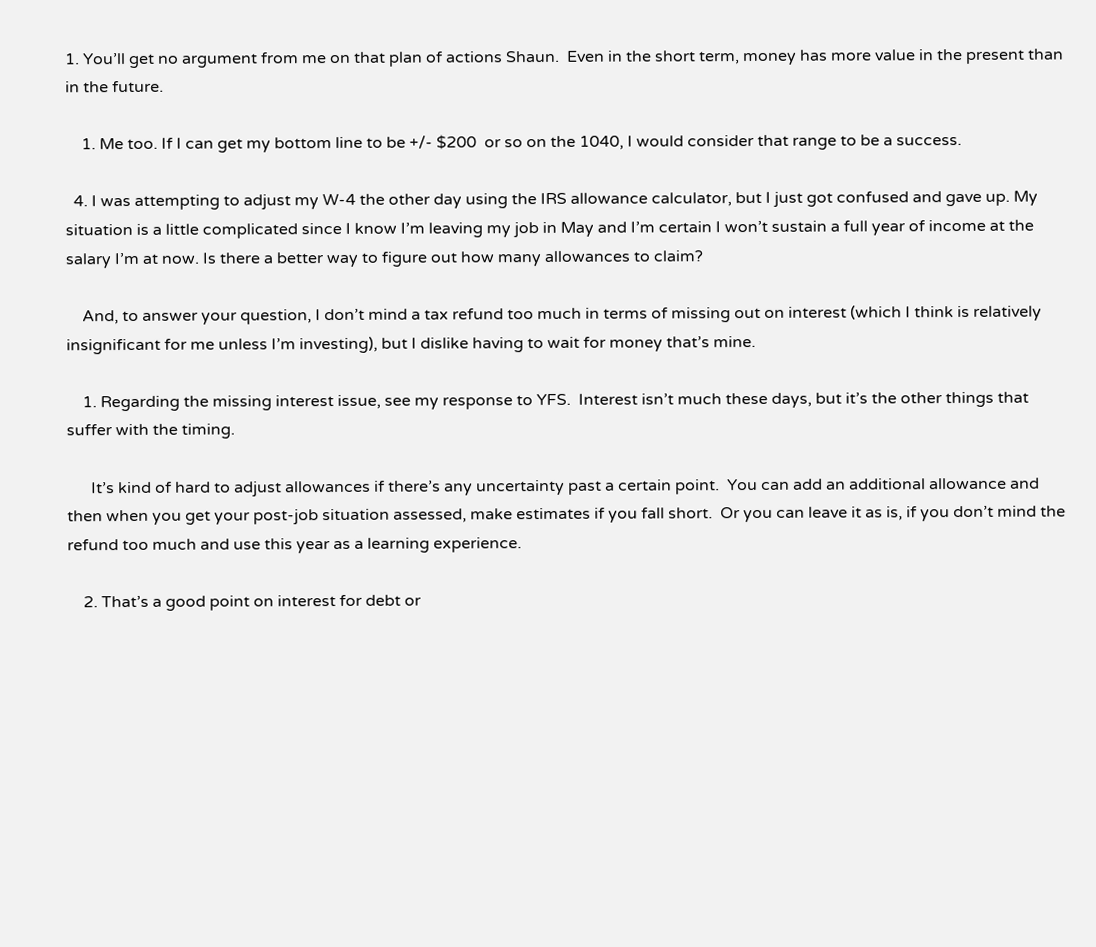1. You’ll get no argument from me on that plan of actions Shaun.  Even in the short term, money has more value in the present than in the future.

    1. Me too. If I can get my bottom line to be +/- $200  or so on the 1040, I would consider that range to be a success.

  4. I was attempting to adjust my W-4 the other day using the IRS allowance calculator, but I just got confused and gave up. My situation is a little complicated since I know I’m leaving my job in May and I’m certain I won’t sustain a full year of income at the salary I’m at now. Is there a better way to figure out how many allowances to claim?

    And, to answer your question, I don’t mind a tax refund too much in terms of missing out on interest (which I think is relatively insignificant for me unless I’m investing), but I dislike having to wait for money that’s mine.

    1. Regarding the missing interest issue, see my response to YFS.  Interest isn’t much these days, but it’s the other things that suffer with the timing.

      It’s kind of hard to adjust allowances if there’s any uncertainty past a certain point.  You can add an additional allowance and then when you get your post-job situation assessed, make estimates if you fall short.  Or you can leave it as is, if you don’t mind the refund too much and use this year as a learning experience.

    2. That’s a good point on interest for debt or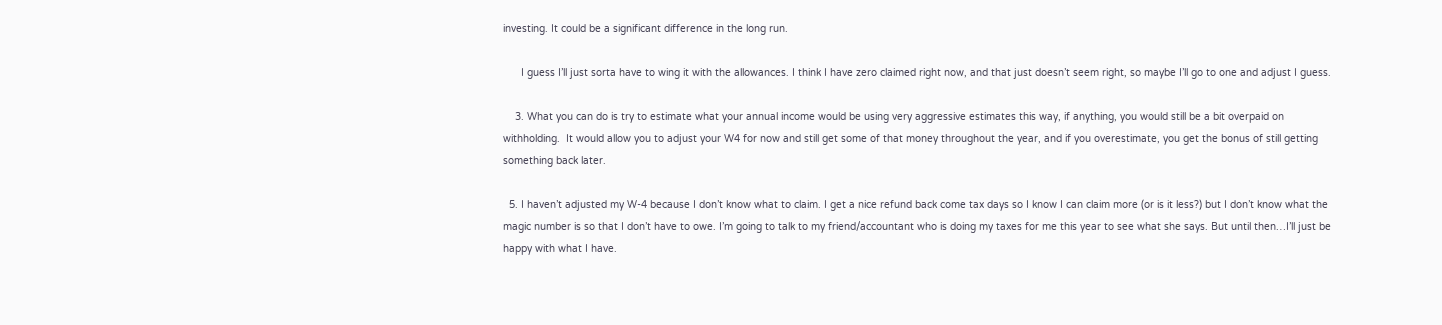investing. It could be a significant difference in the long run.

      I guess I’ll just sorta have to wing it with the allowances. I think I have zero claimed right now, and that just doesn’t seem right, so maybe I’ll go to one and adjust I guess.

    3. What you can do is try to estimate what your annual income would be using very aggressive estimates this way, if anything, you would still be a bit overpaid on withholding.  It would allow you to adjust your W4 for now and still get some of that money throughout the year, and if you overestimate, you get the bonus of still getting something back later.

  5. I haven’t adjusted my W-4 because I don’t know what to claim. I get a nice refund back come tax days so I know I can claim more (or is it less?) but I don’t know what the magic number is so that I don’t have to owe. I’m going to talk to my friend/accountant who is doing my taxes for me this year to see what she says. But until then…I’ll just be happy with what I have.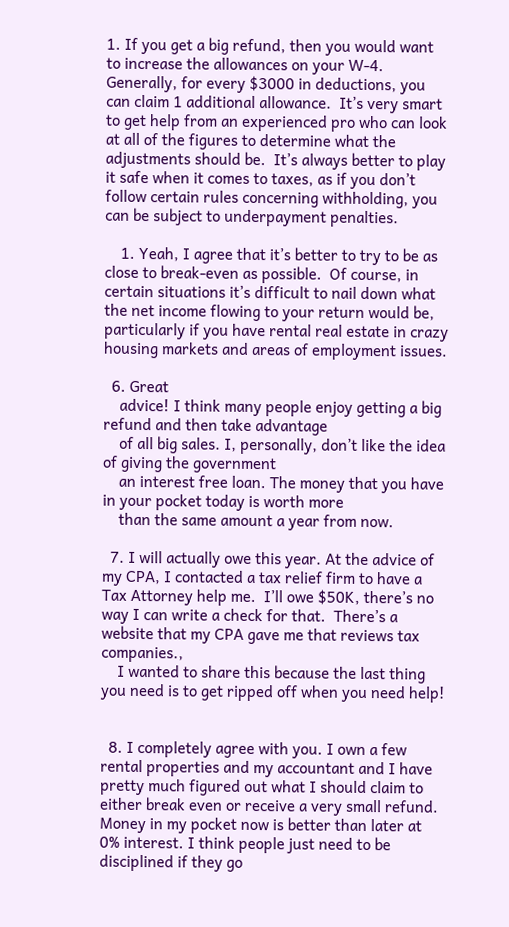1. If you get a big refund, then you would want to increase the allowances on your W-4.  Generally, for every $3000 in deductions, you can claim 1 additional allowance.  It’s very smart to get help from an experienced pro who can look at all of the figures to determine what the adjustments should be.  It’s always better to play it safe when it comes to taxes, as if you don’t follow certain rules concerning withholding, you can be subject to underpayment penalties.

    1. Yeah, I agree that it’s better to try to be as close to break-even as possible.  Of course, in certain situations it’s difficult to nail down what the net income flowing to your return would be, particularly if you have rental real estate in crazy housing markets and areas of employment issues.

  6. Great
    advice! I think many people enjoy getting a big refund and then take advantage
    of all big sales. I, personally, don’t like the idea of giving the government
    an interest free loan. The money that you have in your pocket today is worth more
    than the same amount a year from now.

  7. I will actually owe this year. At the advice of my CPA, I contacted a tax relief firm to have a Tax Attorney help me.  I’ll owe $50K, there’s no way I can write a check for that.  There’s a website that my CPA gave me that reviews tax companies.,
    I wanted to share this because the last thing you need is to get ripped off when you need help!


  8. I completely agree with you. I own a few rental properties and my accountant and I have pretty much figured out what I should claim to either break even or receive a very small refund. Money in my pocket now is better than later at 0% interest. I think people just need to be disciplined if they go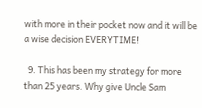with more in their pocket now and it will be a wise decision EVERYTIME!

  9. This has been my strategy for more than 25 years. Why give Uncle Sam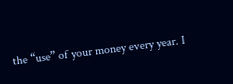the “use” of your money every year. I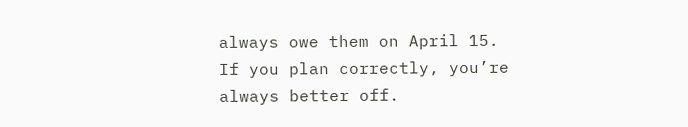always owe them on April 15. If you plan correctly, you’re always better off.